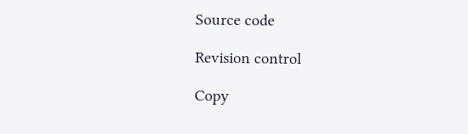Source code

Revision control

Copy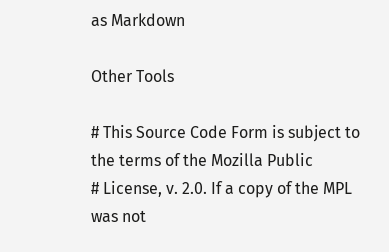as Markdown

Other Tools

# This Source Code Form is subject to the terms of the Mozilla Public
# License, v. 2.0. If a copy of the MPL was not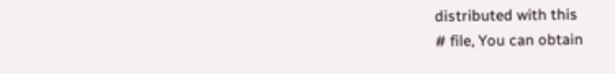distributed with this
# file, You can obtain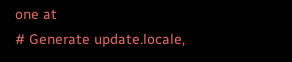one at
# Generate update.locale,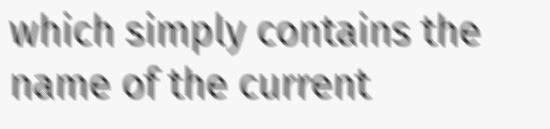which simply contains the name of the current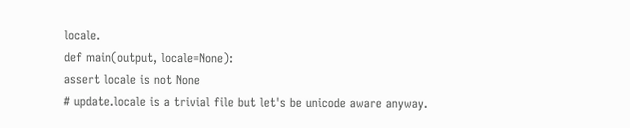locale.
def main(output, locale=None):
assert locale is not None
# update.locale is a trivial file but let's be unicode aware anyway.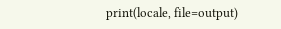print(locale, file=output)